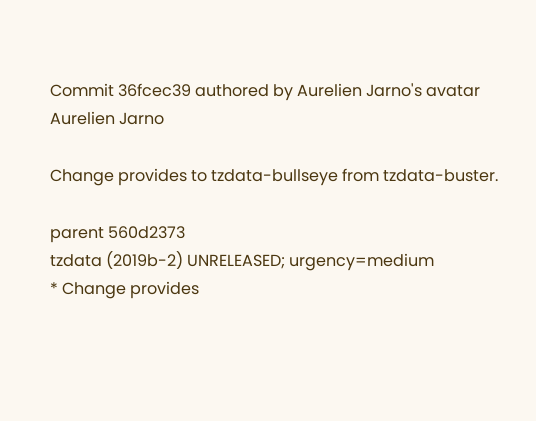Commit 36fcec39 authored by Aurelien Jarno's avatar Aurelien Jarno

Change provides to tzdata-bullseye from tzdata-buster.

parent 560d2373
tzdata (2019b-2) UNRELEASED; urgency=medium
* Change provides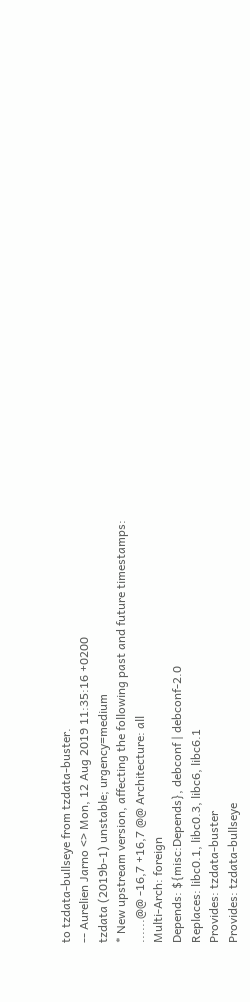to tzdata-bullseye from tzdata-buster.
-- Aurelien Jarno <> Mon, 12 Aug 2019 11:35:16 +0200
tzdata (2019b-1) unstable; urgency=medium
* New upstream version, affecting the following past and future timestamps:
......@@ -16,7 +16,7 @@ Architecture: all
Multi-Arch: foreign
Depends: ${misc:Depends}, debconf | debconf-2.0
Replaces: libc0.1, libc0.3, libc6, libc6.1
Provides: tzdata-buster
Provides: tzdata-bullseye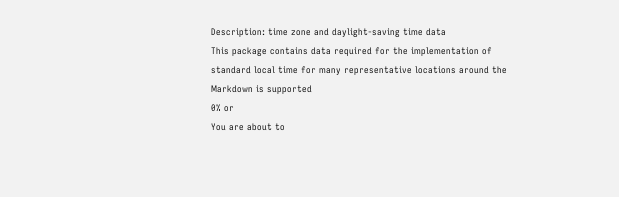Description: time zone and daylight-saving time data
This package contains data required for the implementation of
standard local time for many representative locations around the
Markdown is supported
0% or
You are about to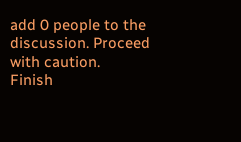add 0 people to the discussion. Proceed with caution.
Finish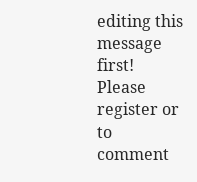editing this message first!
Please register or to comment